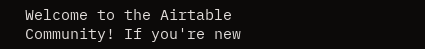Welcome to the Airtable Community! If you're new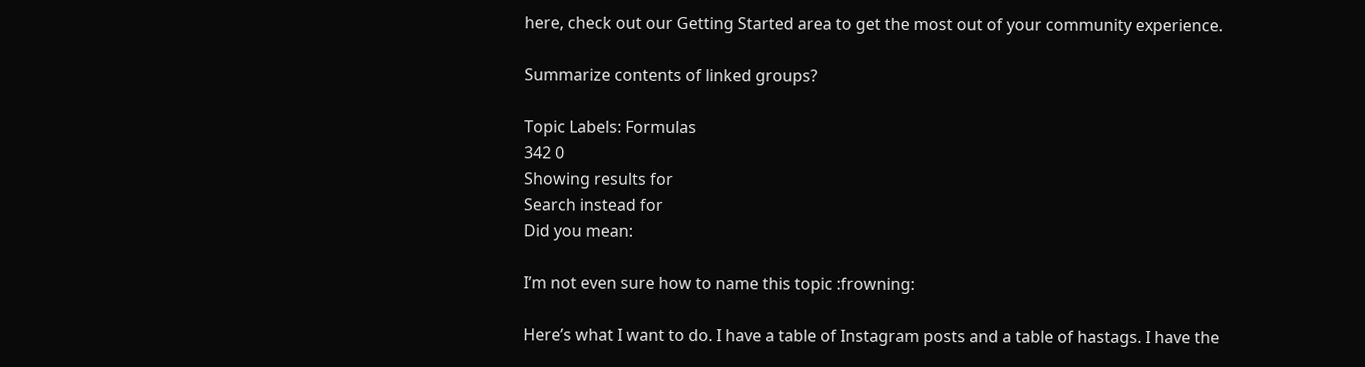here, check out our Getting Started area to get the most out of your community experience.

Summarize contents of linked groups?

Topic Labels: Formulas
342 0
Showing results for
Search instead for
Did you mean:

I’m not even sure how to name this topic :frowning:

Here’s what I want to do. I have a table of Instagram posts and a table of hastags. I have the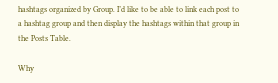hashtags organized by Group. I’d like to be able to link each post to a hashtag group and then display the hashtags within that group in the Posts Table.

Why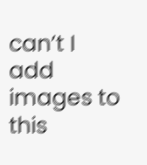can’t I add images to this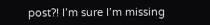post?! I’m sure I’m missing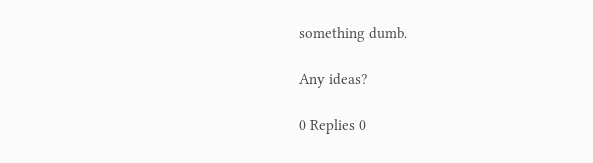something dumb.

Any ideas?

0 Replies 0